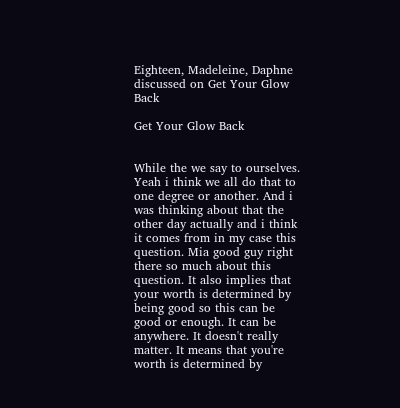Eighteen, Madeleine, Daphne discussed on Get Your Glow Back

Get Your Glow Back


While the we say to ourselves. Yeah i think we all do that to one degree or another. And i was thinking about that the other day actually and i think it comes from in my case this question. Mia good guy right there so much about this question. It also implies that your worth is determined by being good so this can be good or enough. It can be anywhere. It doesn't really matter. It means that you're worth is determined by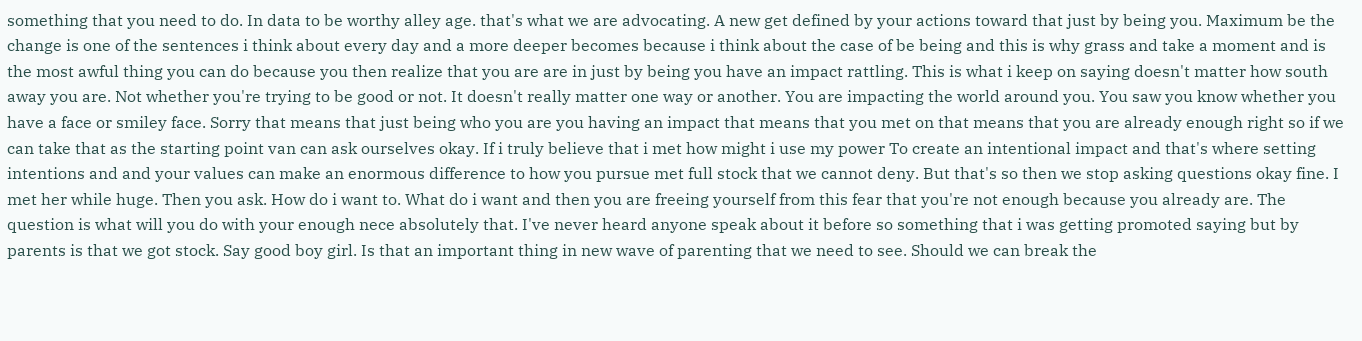something that you need to do. In data to be worthy alley age. that's what we are advocating. A new get defined by your actions toward that just by being you. Maximum be the change is one of the sentences i think about every day and a more deeper becomes because i think about the case of be being and this is why grass and take a moment and is the most awful thing you can do because you then realize that you are are in just by being you have an impact rattling. This is what i keep on saying doesn't matter how south away you are. Not whether you're trying to be good or not. It doesn't really matter one way or another. You are impacting the world around you. You saw you know whether you have a face or smiley face. Sorry that means that just being who you are you having an impact that means that you met on that means that you are already enough right so if we can take that as the starting point van can ask ourselves okay. If i truly believe that i met how might i use my power To create an intentional impact and that's where setting intentions and and your values can make an enormous difference to how you pursue met full stock that we cannot deny. But that's so then we stop asking questions okay fine. I met her while huge. Then you ask. How do i want to. What do i want and then you are freeing yourself from this fear that you're not enough because you already are. The question is what will you do with your enough nece absolutely that. I've never heard anyone speak about it before so something that i was getting promoted saying but by parents is that we got stock. Say good boy girl. Is that an important thing in new wave of parenting that we need to see. Should we can break the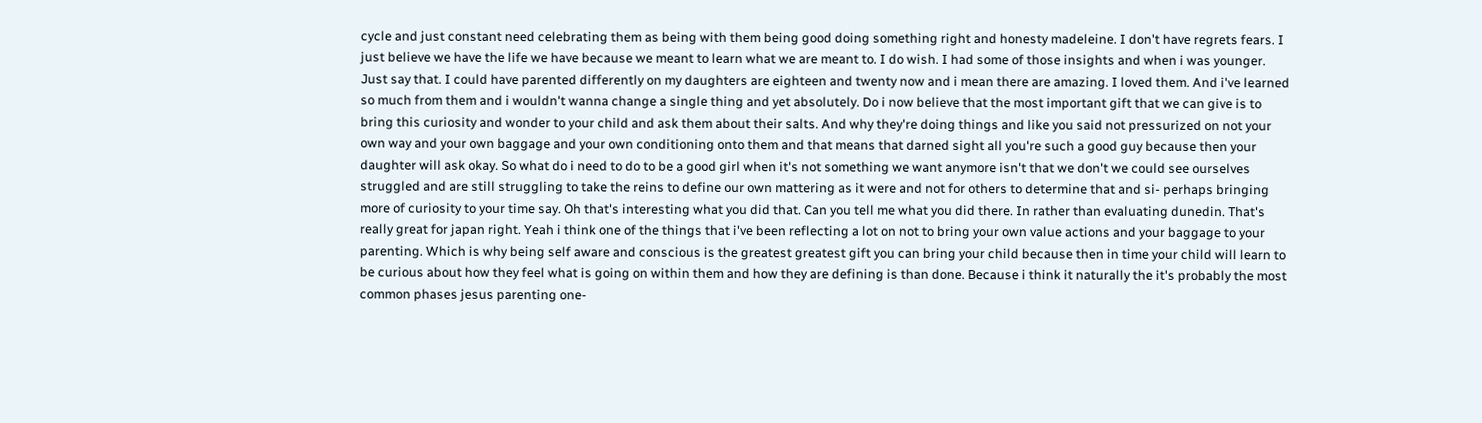cycle and just constant need celebrating them as being with them being good doing something right and honesty madeleine. I don't have regrets fears. I just believe we have the life we have because we meant to learn what we are meant to. I do wish. I had some of those insights and when i was younger. Just say that. I could have parented differently on my daughters are eighteen and twenty now and i mean there are amazing. I loved them. And i've learned so much from them and i wouldn't wanna change a single thing and yet absolutely. Do i now believe that the most important gift that we can give is to bring this curiosity and wonder to your child and ask them about their salts. And why they're doing things and like you said not pressurized on not your own way and your own baggage and your own conditioning onto them and that means that darned sight all you're such a good guy because then your daughter will ask okay. So what do i need to do to be a good girl when it's not something we want anymore isn't that we don't we could see ourselves struggled and are still struggling to take the reins to define our own mattering as it were and not for others to determine that and si- perhaps bringing more of curiosity to your time say. Oh that's interesting what you did that. Can you tell me what you did there. In rather than evaluating dunedin. That's really great for japan right. Yeah i think one of the things that i've been reflecting a lot on not to bring your own value actions and your baggage to your parenting. Which is why being self aware and conscious is the greatest greatest gift you can bring your child because then in time your child will learn to be curious about how they feel what is going on within them and how they are defining is than done. Because i think it naturally the it's probably the most common phases jesus parenting one-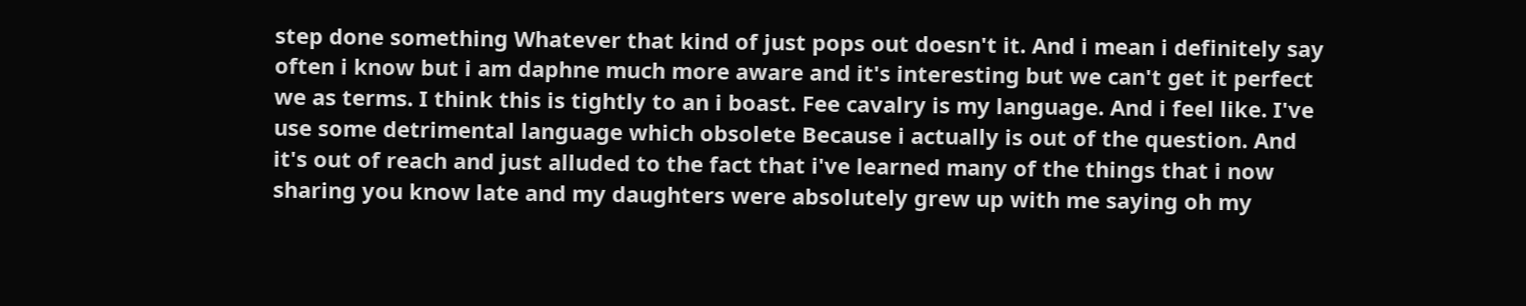step done something Whatever that kind of just pops out doesn't it. And i mean i definitely say often i know but i am daphne much more aware and it's interesting but we can't get it perfect we as terms. I think this is tightly to an i boast. Fee cavalry is my language. And i feel like. I've use some detrimental language which obsolete Because i actually is out of the question. And it's out of reach and just alluded to the fact that i've learned many of the things that i now sharing you know late and my daughters were absolutely grew up with me saying oh my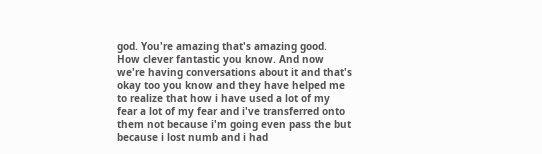god. You're amazing that's amazing good. How clever fantastic you know. And now we're having conversations about it and that's okay too you know and they have helped me to realize that how i have used a lot of my fear a lot of my fear and i've transferred onto them not because i'm going even pass the but because i lost numb and i had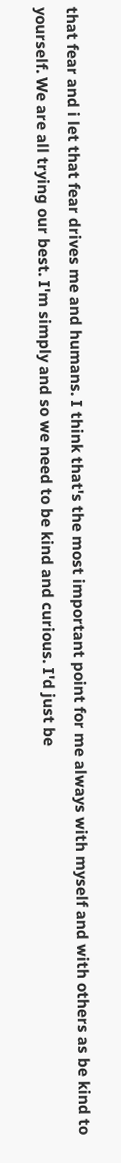that fear and i let that fear drives me and humans. I think that's the most important point for me always with myself and with others as be kind to yourself. We are all trying our best. I'm simply and so we need to be kind and curious. I'd just be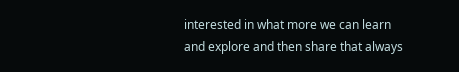interested in what more we can learn and explore and then share that always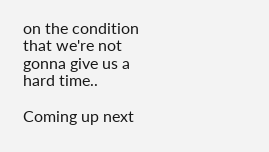on the condition that we're not gonna give us a hard time..

Coming up next